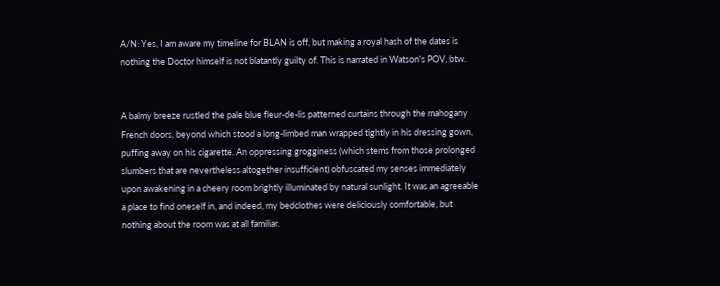A/N: Yes, I am aware my timeline for BLAN is off, but making a royal hash of the dates is nothing the Doctor himself is not blatantly guilty of. This is narrated in Watson's POV, btw.


A balmy breeze rustled the pale blue fleur-de-lis patterned curtains through the mahogany French doors, beyond which stood a long-limbed man wrapped tightly in his dressing gown, puffing away on his cigarette. An oppressing grogginess (which stems from those prolonged slumbers that are nevertheless altogether insufficient) obfuscated my senses immediately upon awakening in a cheery room brightly illuminated by natural sunlight. It was an agreeable a place to find oneself in, and indeed, my bedclothes were deliciously comfortable, but nothing about the room was at all familiar.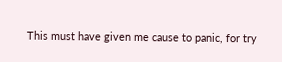This must have given me cause to panic, for try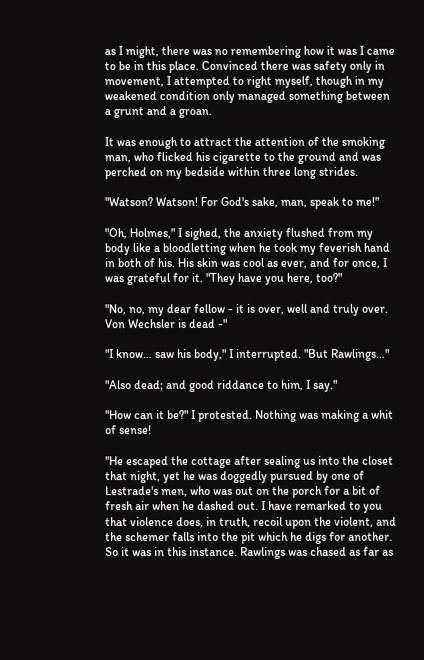as I might, there was no remembering how it was I came to be in this place. Convinced there was safety only in movement, I attempted to right myself, though in my weakened condition only managed something between a grunt and a groan.

It was enough to attract the attention of the smoking man, who flicked his cigarette to the ground and was perched on my bedside within three long strides.

"Watson? Watson! For God's sake, man, speak to me!"

"Oh, Holmes," I sighed, the anxiety flushed from my body like a bloodletting when he took my feverish hand in both of his. His skin was cool as ever, and for once, I was grateful for it. "They have you here, too?"

"No, no, my dear fellow - it is over, well and truly over. Von Wechsler is dead -"

"I know… saw his body," I interrupted. "But Rawlings…"

"Also dead; and good riddance to him, I say."

"How can it be?" I protested. Nothing was making a whit of sense!

"He escaped the cottage after sealing us into the closet that night, yet he was doggedly pursued by one of Lestrade's men, who was out on the porch for a bit of fresh air when he dashed out. I have remarked to you that violence does, in truth, recoil upon the violent, and the schemer falls into the pit which he digs for another. So it was in this instance. Rawlings was chased as far as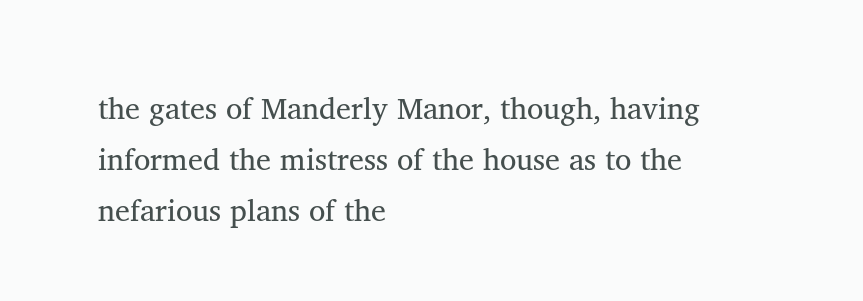the gates of Manderly Manor, though, having informed the mistress of the house as to the nefarious plans of the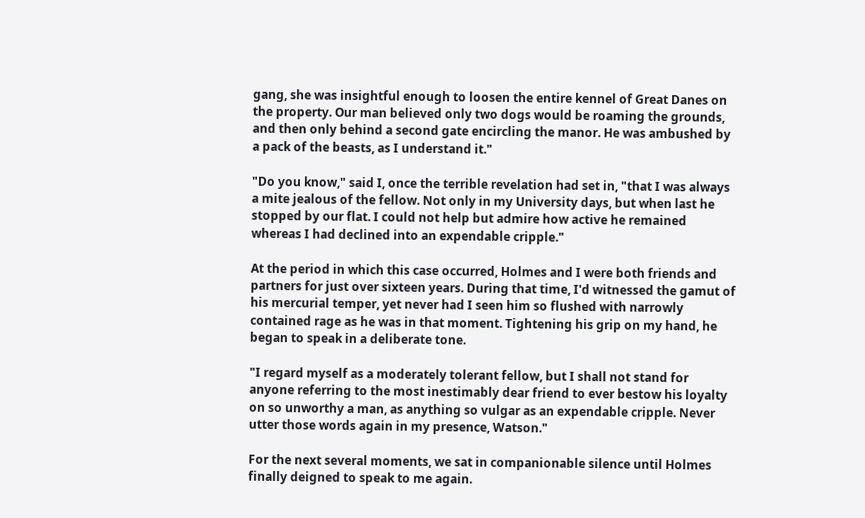gang, she was insightful enough to loosen the entire kennel of Great Danes on the property. Our man believed only two dogs would be roaming the grounds, and then only behind a second gate encircling the manor. He was ambushed by a pack of the beasts, as I understand it."

"Do you know," said I, once the terrible revelation had set in, "that I was always a mite jealous of the fellow. Not only in my University days, but when last he stopped by our flat. I could not help but admire how active he remained whereas I had declined into an expendable cripple."

At the period in which this case occurred, Holmes and I were both friends and partners for just over sixteen years. During that time, I'd witnessed the gamut of his mercurial temper, yet never had I seen him so flushed with narrowly contained rage as he was in that moment. Tightening his grip on my hand, he began to speak in a deliberate tone.

"I regard myself as a moderately tolerant fellow, but I shall not stand for anyone referring to the most inestimably dear friend to ever bestow his loyalty on so unworthy a man, as anything so vulgar as an expendable cripple. Never utter those words again in my presence, Watson."

For the next several moments, we sat in companionable silence until Holmes finally deigned to speak to me again.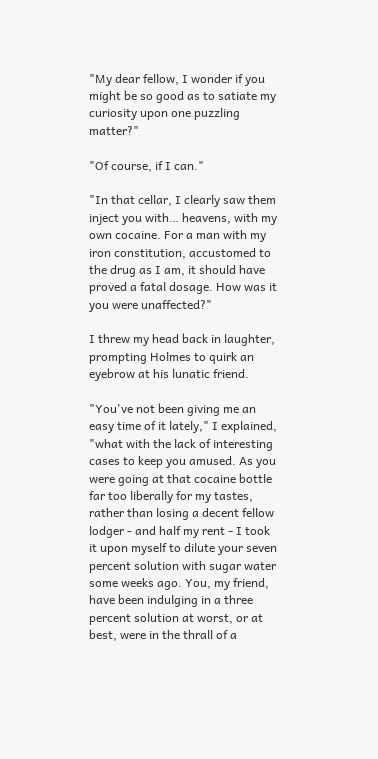"My dear fellow, I wonder if you might be so good as to satiate my curiosity upon one puzzling matter?"

"Of course, if I can."

"In that cellar, I clearly saw them inject you with… heavens, with my own cocaine. For a man with my iron constitution, accustomed to the drug as I am, it should have proved a fatal dosage. How was it you were unaffected?"

I threw my head back in laughter, prompting Holmes to quirk an eyebrow at his lunatic friend.

"You've not been giving me an easy time of it lately," I explained, "what with the lack of interesting cases to keep you amused. As you were going at that cocaine bottle far too liberally for my tastes, rather than losing a decent fellow lodger - and half my rent - I took it upon myself to dilute your seven percent solution with sugar water some weeks ago. You, my friend, have been indulging in a three percent solution at worst, or at best, were in the thrall of a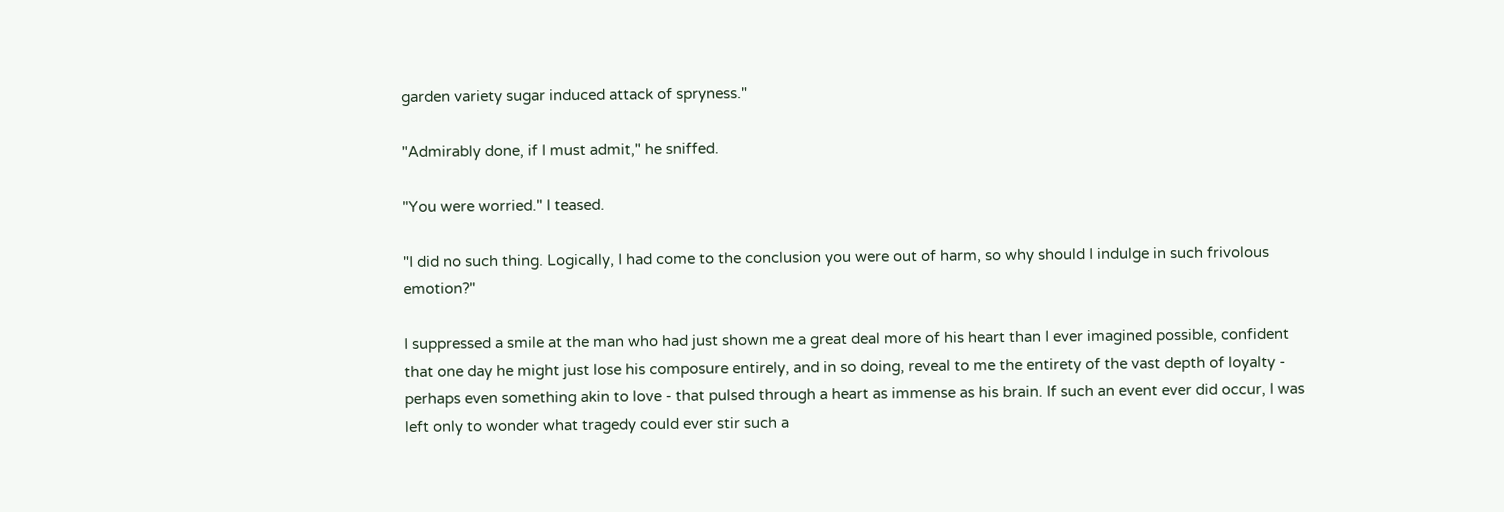garden variety sugar induced attack of spryness."

"Admirably done, if I must admit," he sniffed.

"You were worried." I teased.

"I did no such thing. Logically, I had come to the conclusion you were out of harm, so why should I indulge in such frivolous emotion?"

I suppressed a smile at the man who had just shown me a great deal more of his heart than I ever imagined possible, confident that one day he might just lose his composure entirely, and in so doing, reveal to me the entirety of the vast depth of loyalty - perhaps even something akin to love - that pulsed through a heart as immense as his brain. If such an event ever did occur, I was left only to wonder what tragedy could ever stir such a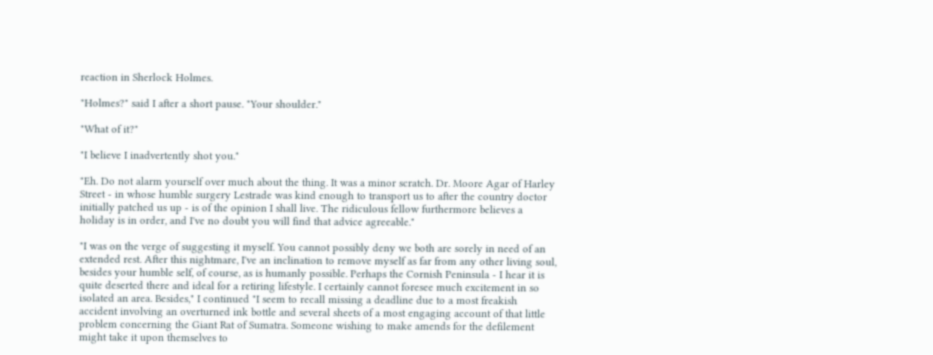reaction in Sherlock Holmes.

"Holmes?" said I after a short pause. "Your shoulder."

"What of it?"

"I believe I inadvertently shot you."

"Eh. Do not alarm yourself over much about the thing. It was a minor scratch. Dr. Moore Agar of Harley Street - in whose humble surgery Lestrade was kind enough to transport us to after the country doctor initially patched us up - is of the opinion I shall live. The ridiculous fellow furthermore believes a holiday is in order, and I've no doubt you will find that advice agreeable."

"I was on the verge of suggesting it myself. You cannot possibly deny we both are sorely in need of an extended rest. After this nightmare, I've an inclination to remove myself as far from any other living soul, besides your humble self, of course, as is humanly possible. Perhaps the Cornish Peninsula - I hear it is quite deserted there and ideal for a retiring lifestyle. I certainly cannot foresee much excitement in so isolated an area. Besides," I continued "I seem to recall missing a deadline due to a most freakish accident involving an overturned ink bottle and several sheets of a most engaging account of that little problem concerning the Giant Rat of Sumatra. Someone wishing to make amends for the defilement might take it upon themselves to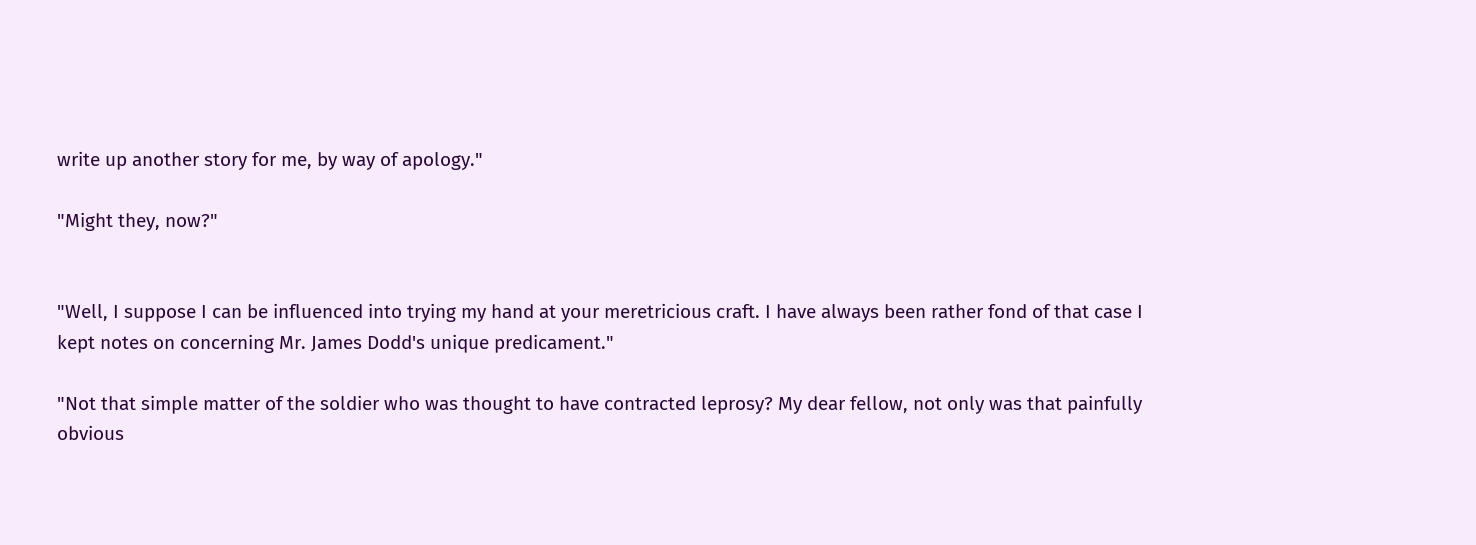write up another story for me, by way of apology."

"Might they, now?"


"Well, I suppose I can be influenced into trying my hand at your meretricious craft. I have always been rather fond of that case I kept notes on concerning Mr. James Dodd's unique predicament."

"Not that simple matter of the soldier who was thought to have contracted leprosy? My dear fellow, not only was that painfully obvious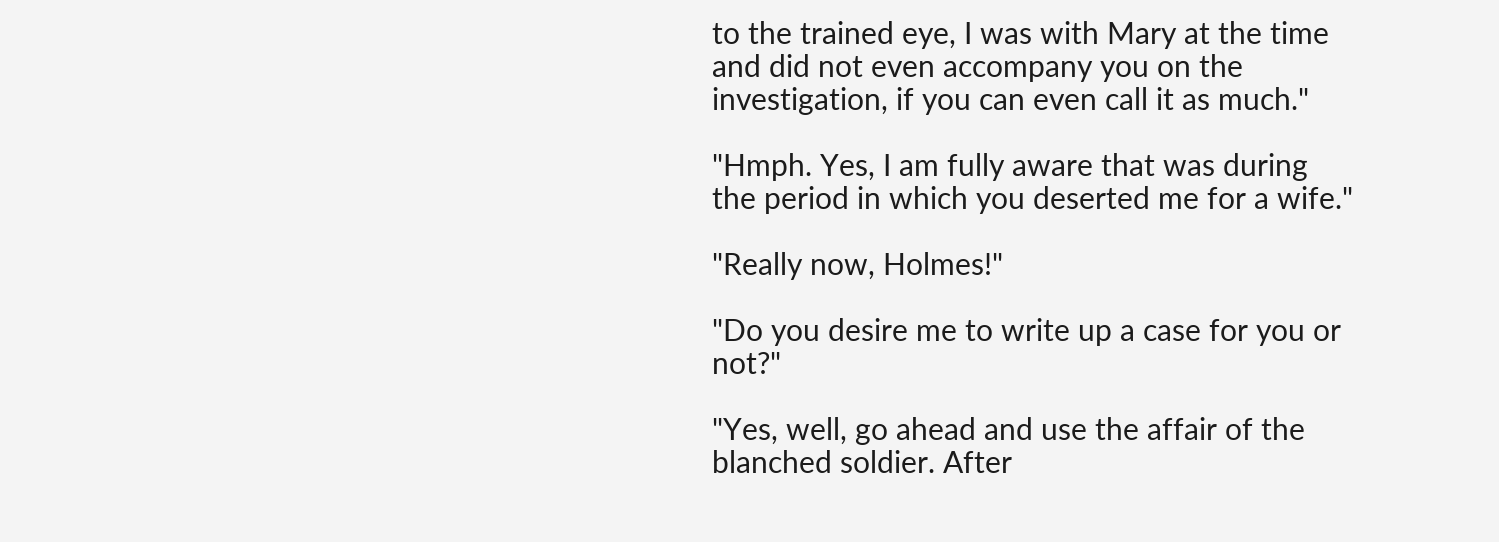to the trained eye, I was with Mary at the time and did not even accompany you on the investigation, if you can even call it as much."

"Hmph. Yes, I am fully aware that was during the period in which you deserted me for a wife."

"Really now, Holmes!"

"Do you desire me to write up a case for you or not?"

"Yes, well, go ahead and use the affair of the blanched soldier. After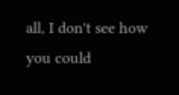all, I don't see how you could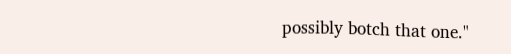possibly botch that one."